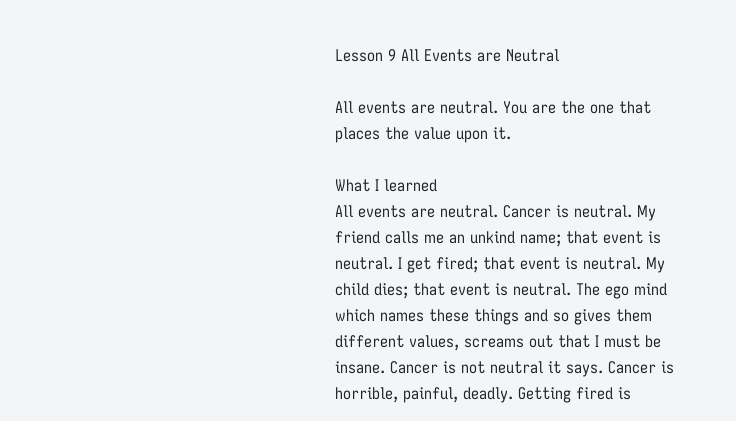Lesson 9 All Events are Neutral

All events are neutral. You are the one that places the value upon it.

What I learned
All events are neutral. Cancer is neutral. My friend calls me an unkind name; that event is neutral. I get fired; that event is neutral. My child dies; that event is neutral. The ego mind which names these things and so gives them different values, screams out that I must be insane. Cancer is not neutral it says. Cancer is horrible, painful, deadly. Getting fired is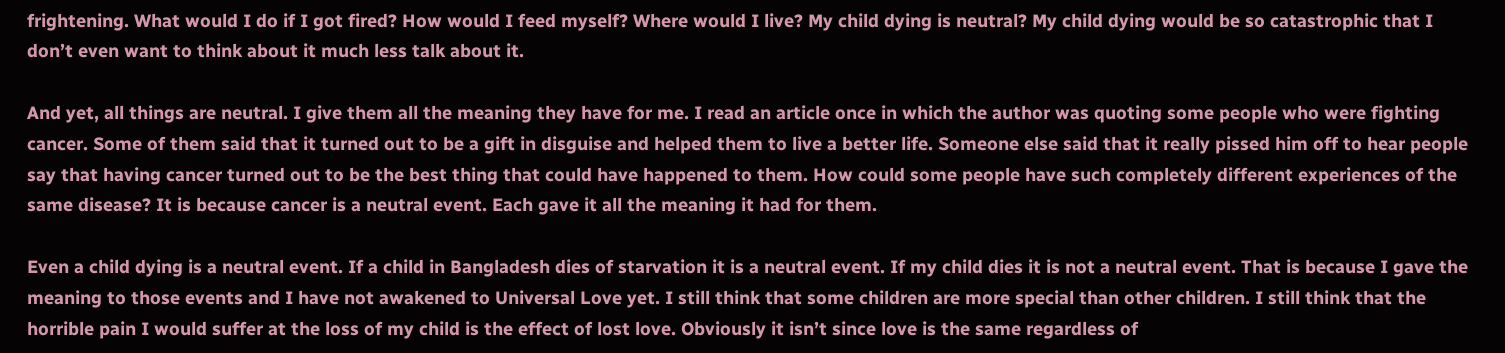frightening. What would I do if I got fired? How would I feed myself? Where would I live? My child dying is neutral? My child dying would be so catastrophic that I don’t even want to think about it much less talk about it.

And yet, all things are neutral. I give them all the meaning they have for me. I read an article once in which the author was quoting some people who were fighting cancer. Some of them said that it turned out to be a gift in disguise and helped them to live a better life. Someone else said that it really pissed him off to hear people say that having cancer turned out to be the best thing that could have happened to them. How could some people have such completely different experiences of the same disease? It is because cancer is a neutral event. Each gave it all the meaning it had for them.

Even a child dying is a neutral event. If a child in Bangladesh dies of starvation it is a neutral event. If my child dies it is not a neutral event. That is because I gave the meaning to those events and I have not awakened to Universal Love yet. I still think that some children are more special than other children. I still think that the horrible pain I would suffer at the loss of my child is the effect of lost love. Obviously it isn’t since love is the same regardless of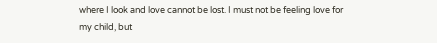where I look and love cannot be lost. I must not be feeling love for my child, but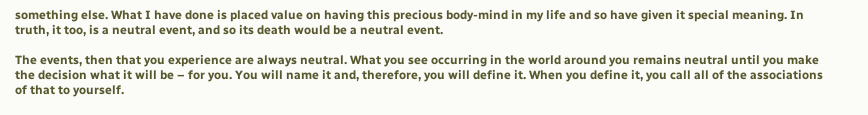something else. What I have done is placed value on having this precious body-mind in my life and so have given it special meaning. In truth, it too, is a neutral event, and so its death would be a neutral event.

The events, then that you experience are always neutral. What you see occurring in the world around you remains neutral until you make the decision what it will be – for you. You will name it and, therefore, you will define it. When you define it, you call all of the associations of that to yourself.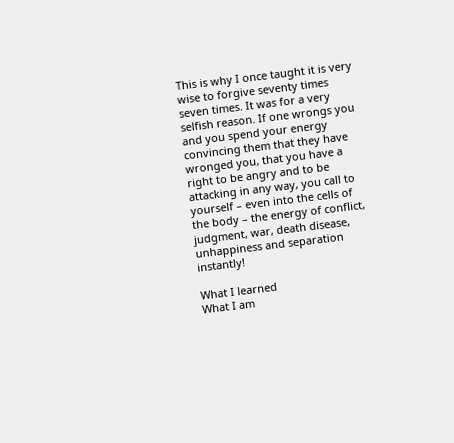This is why I once taught it is very wise to forgive seventy times seven times. It was for a very selfish reason. If one wrongs you and you spend your energy convincing them that they have wronged you, that you have a right to be angry and to be attacking in any way, you call to yourself – even into the cells of the body – the energy of conflict, judgment, war, death disease, unhappiness and separation instantly!

What I learned
What I am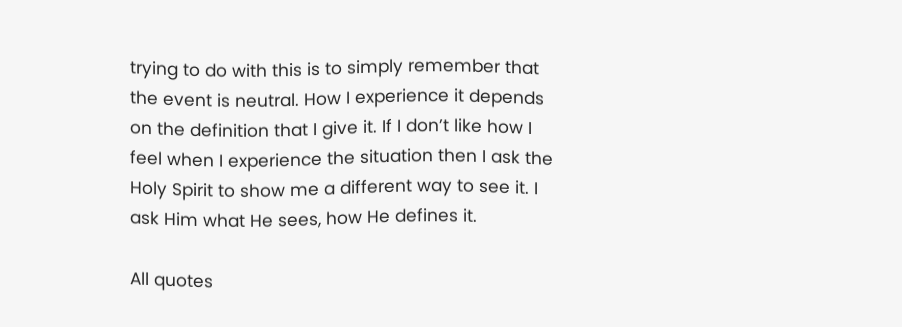trying to do with this is to simply remember that the event is neutral. How I experience it depends on the definition that I give it. If I don’t like how I feel when I experience the situation then I ask the Holy Spirit to show me a different way to see it. I ask Him what He sees, how He defines it.

All quotes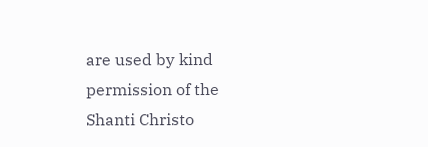are used by kind permission of the Shanti Christo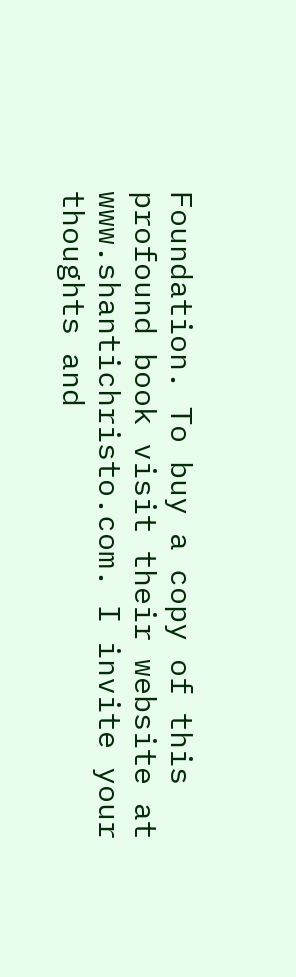Foundation. To buy a copy of this profound book visit their website at www.shantichristo.com. I invite your thoughts and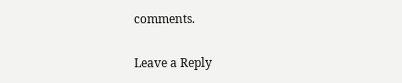comments.

Leave a Reply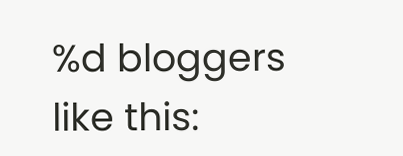%d bloggers like this: